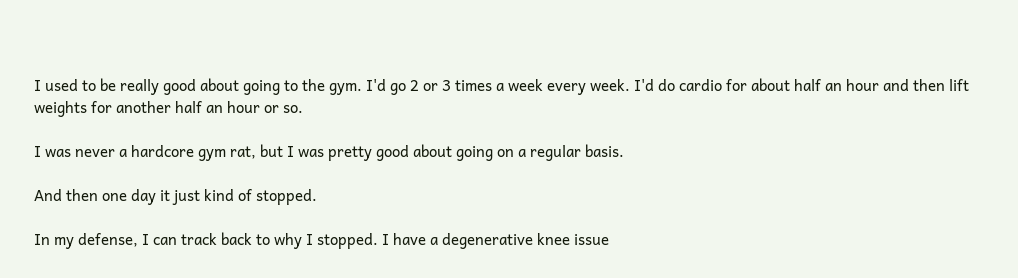I used to be really good about going to the gym. I'd go 2 or 3 times a week every week. I'd do cardio for about half an hour and then lift weights for another half an hour or so.

I was never a hardcore gym rat, but I was pretty good about going on a regular basis.

And then one day it just kind of stopped.

In my defense, I can track back to why I stopped. I have a degenerative knee issue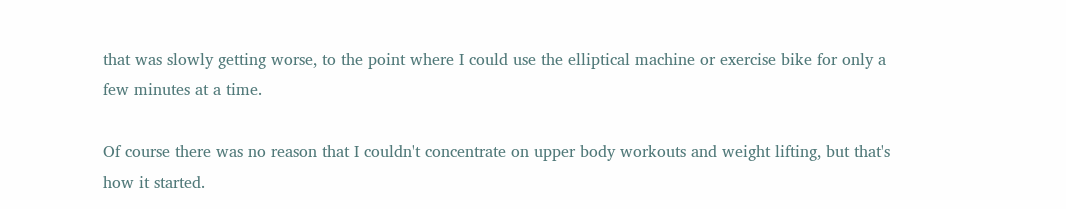that was slowly getting worse, to the point where I could use the elliptical machine or exercise bike for only a few minutes at a time.

Of course there was no reason that I couldn't concentrate on upper body workouts and weight lifting, but that's how it started.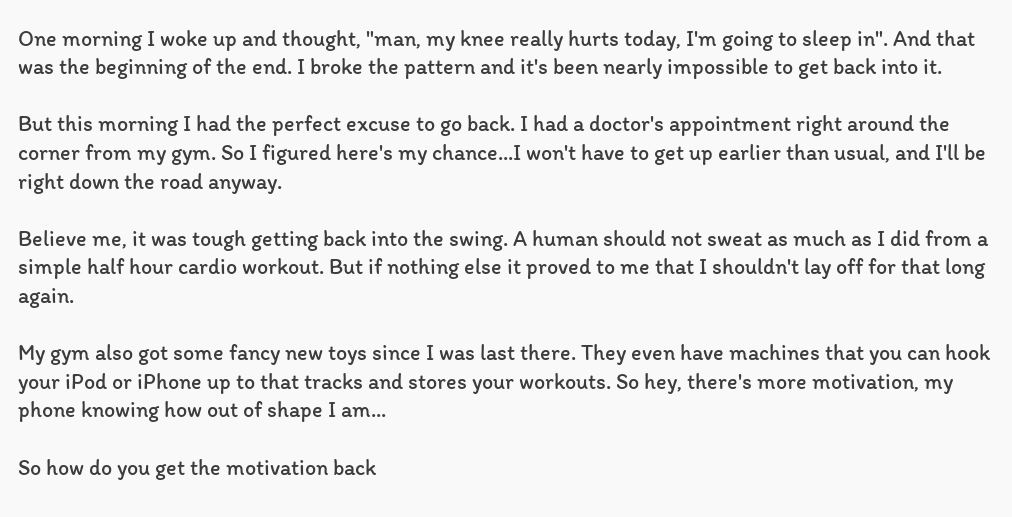One morning I woke up and thought, "man, my knee really hurts today, I'm going to sleep in". And that was the beginning of the end. I broke the pattern and it's been nearly impossible to get back into it.

But this morning I had the perfect excuse to go back. I had a doctor's appointment right around the corner from my gym. So I figured here's my chance...I won't have to get up earlier than usual, and I'll be right down the road anyway.

Believe me, it was tough getting back into the swing. A human should not sweat as much as I did from a simple half hour cardio workout. But if nothing else it proved to me that I shouldn't lay off for that long again.

My gym also got some fancy new toys since I was last there. They even have machines that you can hook your iPod or iPhone up to that tracks and stores your workouts. So hey, there's more motivation, my phone knowing how out of shape I am...

So how do you get the motivation back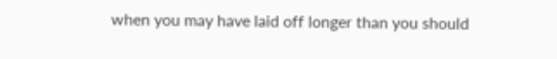when you may have laid off longer than you should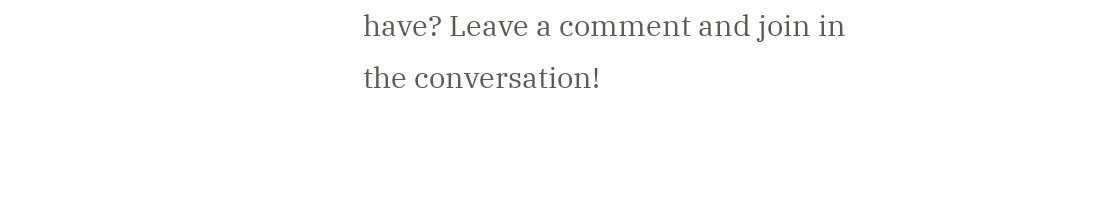have? Leave a comment and join in the conversation!